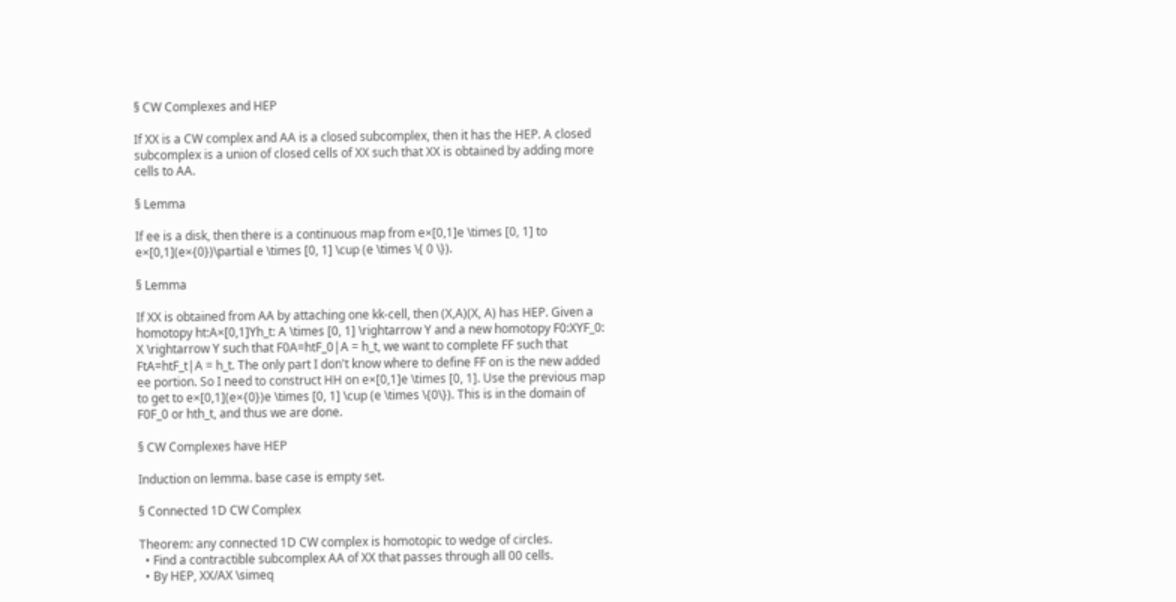§ CW Complexes and HEP

If XX is a CW complex and AA is a closed subcomplex, then it has the HEP. A closed subcomplex is a union of closed cells of XX such that XX is obtained by adding more cells to AA.

§ Lemma

If ee is a disk, then there is a continuous map from e×[0,1]e \times [0, 1] to e×[0,1](e×{0})\partial e \times [0, 1] \cup (e \times \{ 0 \}).

§ Lemma

If XX is obtained from AA by attaching one kk-cell, then (X,A)(X, A) has HEP. Given a homotopy ht:A×[0,1]Yh_t: A \times [0, 1] \rightarrow Y and a new homotopy F0:XYF_0: X \rightarrow Y such that F0A=htF_0|A = h_t, we want to complete FF such that FtA=htF_t|A = h_t. The only part I don't know where to define FF on is the new added ee portion. So I need to construct HH on e×[0,1]e \times [0, 1]. Use the previous map to get to e×[0,1](e×{0})e \times [0, 1] \cup (e \times \{0\}). This is in the domain of F0F_0 or hth_t, and thus we are done.

§ CW Complexes have HEP

Induction on lemma. base case is empty set.

§ Connected 1D CW Complex

Theorem: any connected 1D CW complex is homotopic to wedge of circles.
  • Find a contractible subcomplex AA of XX that passes through all 00 cells.
  • By HEP, XX/AX \simeq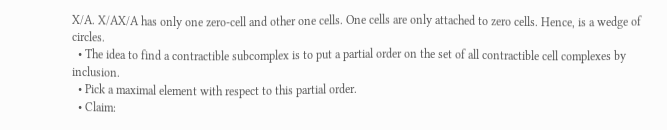X/A. X/AX/A has only one zero-cell and other one cells. One cells are only attached to zero cells. Hence, is a wedge of circles.
  • The idea to find a contractible subcomplex is to put a partial order on the set of all contractible cell complexes by inclusion.
  • Pick a maximal element with respect to this partial order.
  • Claim: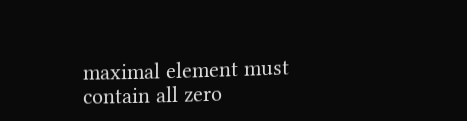maximal element must contain all zero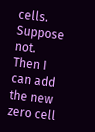cells. Suppose not. Then I can add the new zero cell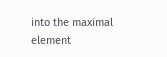into the maximal element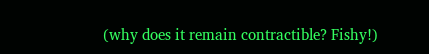(why does it remain contractible? Fishy!)